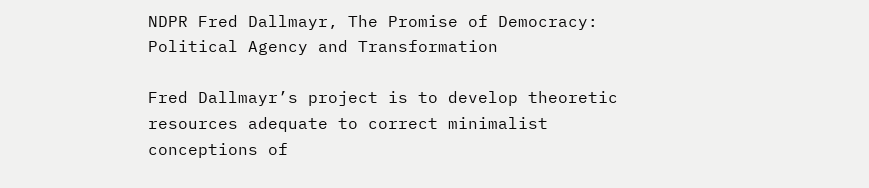NDPR Fred Dallmayr, The Promise of Democracy: Political Agency and Transformation

Fred Dallmayr’s project is to develop theoretic resources adequate to correct minimalist conceptions of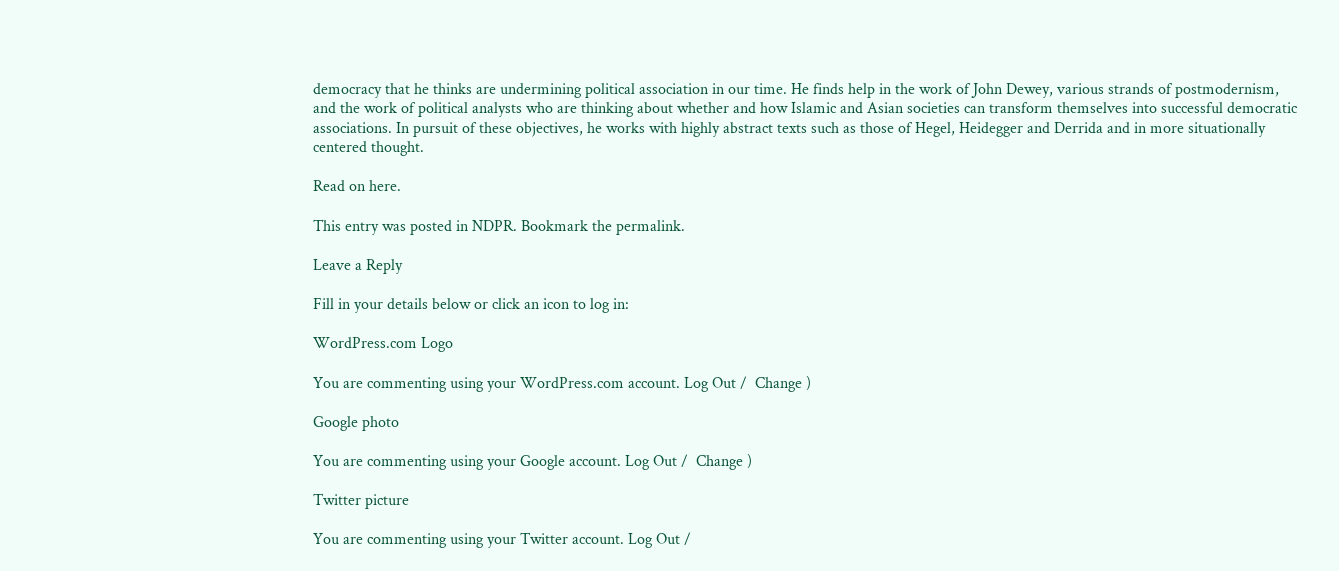democracy that he thinks are undermining political association in our time. He finds help in the work of John Dewey, various strands of postmodernism, and the work of political analysts who are thinking about whether and how Islamic and Asian societies can transform themselves into successful democratic associations. In pursuit of these objectives, he works with highly abstract texts such as those of Hegel, Heidegger and Derrida and in more situationally centered thought.

Read on here.

This entry was posted in NDPR. Bookmark the permalink.

Leave a Reply

Fill in your details below or click an icon to log in:

WordPress.com Logo

You are commenting using your WordPress.com account. Log Out /  Change )

Google photo

You are commenting using your Google account. Log Out /  Change )

Twitter picture

You are commenting using your Twitter account. Log Out /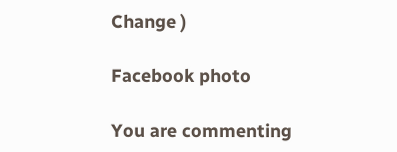Change )

Facebook photo

You are commenting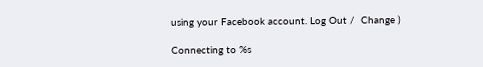using your Facebook account. Log Out /  Change )

Connecting to %s